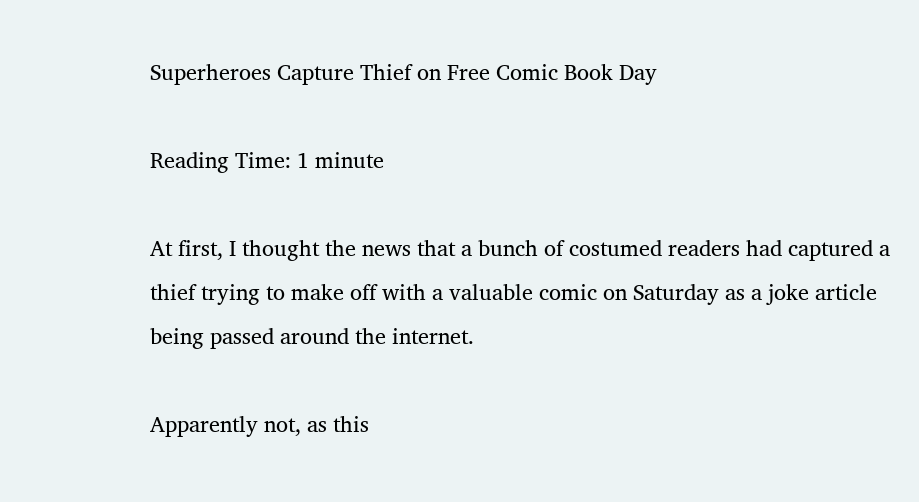Superheroes Capture Thief on Free Comic Book Day

Reading Time: 1 minute

At first, I thought the news that a bunch of costumed readers had captured a thief trying to make off with a valuable comic on Saturday as a joke article being passed around the internet.

Apparently not, as this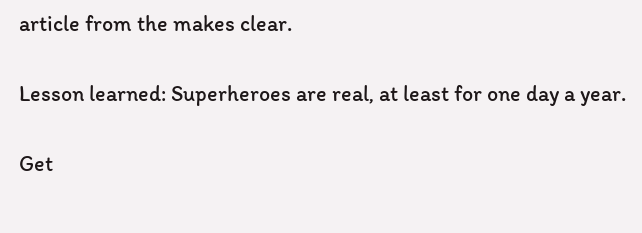article from the makes clear.

Lesson learned: Superheroes are real, at least for one day a year.

Get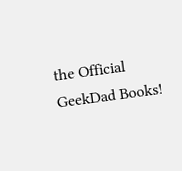the Official GeekDad Books!